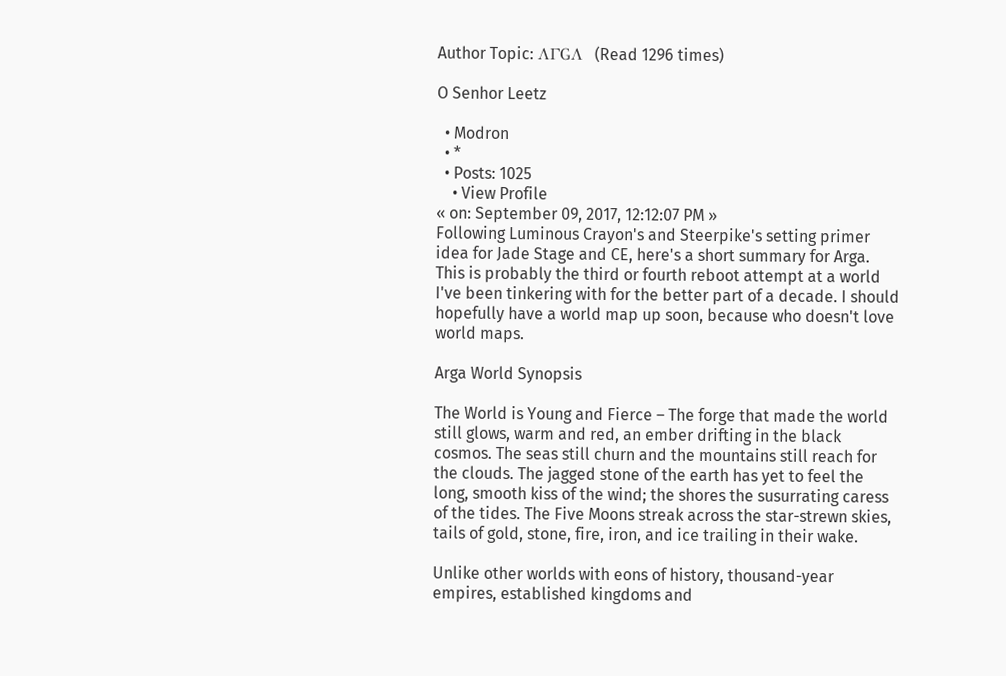Author Topic: ΛΓGΛ  (Read 1296 times)

O Senhor Leetz

  • Modron
  • *
  • Posts: 1025
    • View Profile
« on: September 09, 2017, 12:12:07 PM »
Following Luminous Crayon's and Steerpike's setting primer idea for Jade Stage and CE, here's a short summary for Arga. This is probably the third or fourth reboot attempt at a world I've been tinkering with for the better part of a decade. I should hopefully have a world map up soon, because who doesn't love world maps.

Arga World Synopsis

The World is Young and Fierce – The forge that made the world still glows, warm and red, an ember drifting in the black cosmos. The seas still churn and the mountains still reach for the clouds. The jagged stone of the earth has yet to feel the long, smooth kiss of the wind; the shores the susurrating caress of the tides. The Five Moons streak across the star-strewn skies, tails of gold, stone, fire, iron, and ice trailing in their wake.

Unlike other worlds with eons of history, thousand-year empires, established kingdoms and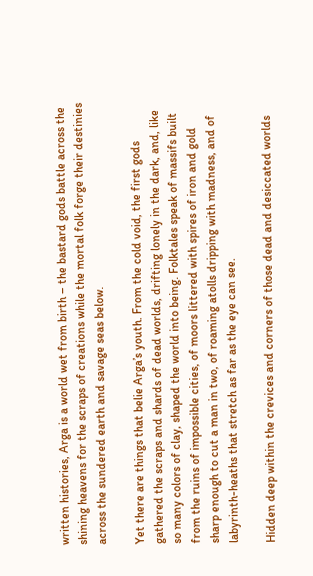written histories, Arga is a world wet from birth – the bastard gods battle across the shining heavens for the scraps of creations while the mortal folk forge their destinies across the sundered earth and savage seas below.

Yet there are things that belie Arga’s youth. From the cold void, the first gods gathered the scraps and shards of dead worlds, drifting lonely in the dark, and, like so many colors of clay, shaped the world into being. Folktales speak of massifs built from the ruins of impossible cities, of moors littered with spires of iron and gold sharp enough to cut a man in two, of roaming atolls dripping with madness, and of labyrinth-heaths that stretch as far as the eye can see.

Hidden deep within the crevices and corners of those dead and desiccated worlds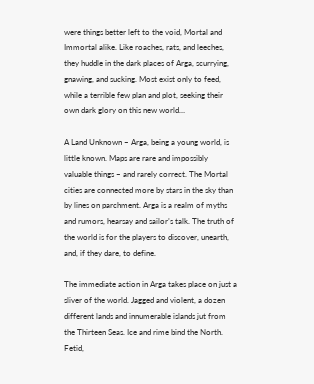were things better left to the void, Mortal and Immortal alike. Like roaches, rats, and leeches, they huddle in the dark places of Arga, scurrying, gnawing, and sucking. Most exist only to feed, while a terrible few plan and plot, seeking their own dark glory on this new world…

A Land Unknown – Arga, being a young world, is little known. Maps are rare and impossibly valuable things – and rarely correct. The Mortal cities are connected more by stars in the sky than by lines on parchment. Arga is a realm of myths and rumors, hearsay and sailor’s talk. The truth of the world is for the players to discover, unearth, and, if they dare, to define.

The immediate action in Arga takes place on just a sliver of the world. Jagged and violent, a dozen different lands and innumerable islands jut from the Thirteen Seas. Ice and rime bind the North. Fetid,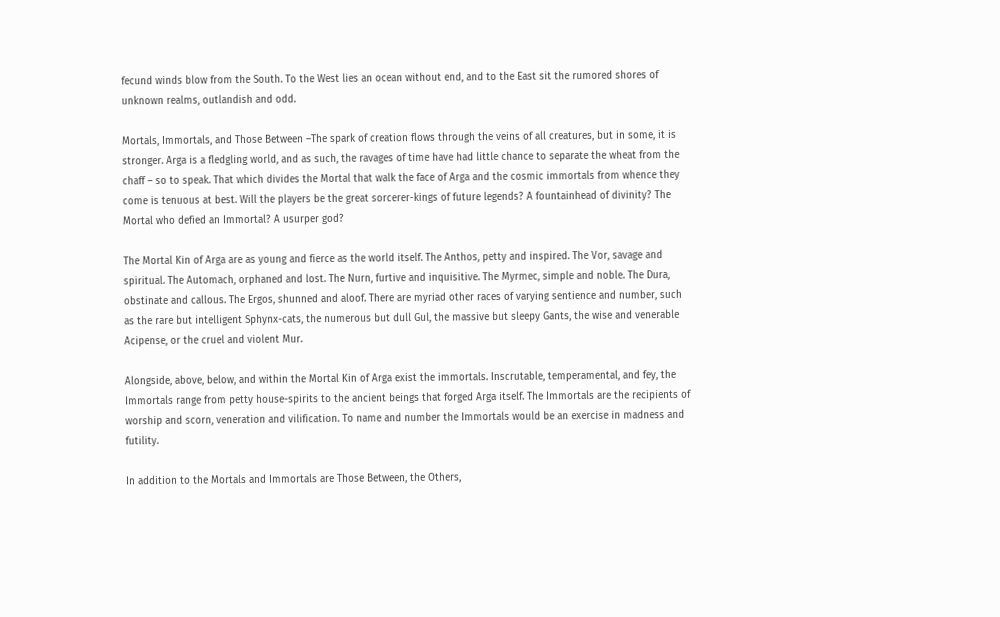fecund winds blow from the South. To the West lies an ocean without end, and to the East sit the rumored shores of unknown realms, outlandish and odd.

Mortals, Immortals, and Those Between –The spark of creation flows through the veins of all creatures, but in some, it is stronger. Arga is a fledgling world, and as such, the ravages of time have had little chance to separate the wheat from the chaff – so to speak. That which divides the Mortal that walk the face of Arga and the cosmic immortals from whence they come is tenuous at best. Will the players be the great sorcerer-kings of future legends? A fountainhead of divinity? The Mortal who defied an Immortal? A usurper god?

The Mortal Kin of Arga are as young and fierce as the world itself. The Anthos, petty and inspired. The Vor, savage and spiritual. The Automach, orphaned and lost. The Nurn, furtive and inquisitive. The Myrmec, simple and noble. The Dura, obstinate and callous. The Ergos, shunned and aloof. There are myriad other races of varying sentience and number, such as the rare but intelligent Sphynx-cats, the numerous but dull Gul, the massive but sleepy Gants, the wise and venerable Acipense, or the cruel and violent Mur.

Alongside, above, below, and within the Mortal Kin of Arga exist the immortals. Inscrutable, temperamental, and fey, the Immortals range from petty house-spirits to the ancient beings that forged Arga itself. The Immortals are the recipients of worship and scorn, veneration and vilification. To name and number the Immortals would be an exercise in madness and futility.

In addition to the Mortals and Immortals are Those Between, the Others,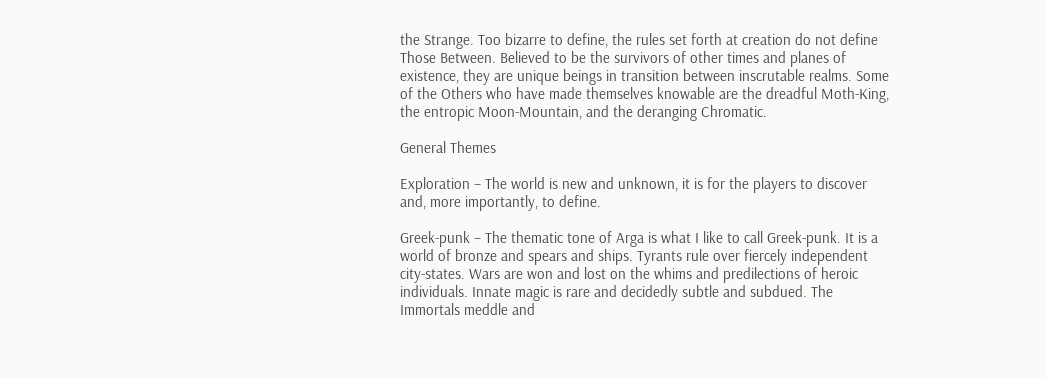the Strange. Too bizarre to define, the rules set forth at creation do not define Those Between. Believed to be the survivors of other times and planes of existence, they are unique beings in transition between inscrutable realms. Some of the Others who have made themselves knowable are the dreadful Moth-King, the entropic Moon-Mountain, and the deranging Chromatic.

General Themes

Exploration – The world is new and unknown, it is for the players to discover and, more importantly, to define.

Greek-punk – The thematic tone of Arga is what I like to call Greek-punk. It is a world of bronze and spears and ships. Tyrants rule over fiercely independent city-states. Wars are won and lost on the whims and predilections of heroic individuals. Innate magic is rare and decidedly subtle and subdued. The Immortals meddle and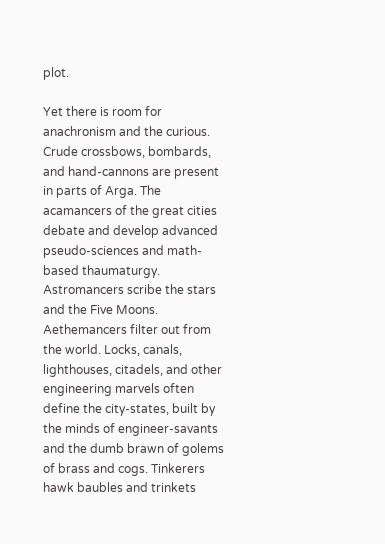plot.

Yet there is room for anachronism and the curious. Crude crossbows, bombards, and hand-cannons are present in parts of Arga. The acamancers of the great cities debate and develop advanced pseudo-sciences and math-based thaumaturgy. Astromancers scribe the stars and the Five Moons. Aethemancers filter out from the world. Locks, canals, lighthouses, citadels, and other engineering marvels often define the city-states, built by the minds of engineer-savants and the dumb brawn of golems of brass and cogs. Tinkerers hawk baubles and trinkets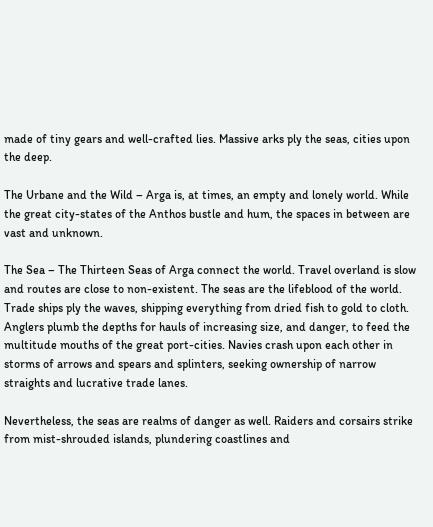made of tiny gears and well-crafted lies. Massive arks ply the seas, cities upon the deep.

The Urbane and the Wild – Arga is, at times, an empty and lonely world. While the great city-states of the Anthos bustle and hum, the spaces in between are vast and unknown.

The Sea – The Thirteen Seas of Arga connect the world. Travel overland is slow and routes are close to non-existent. The seas are the lifeblood of the world. Trade ships ply the waves, shipping everything from dried fish to gold to cloth. Anglers plumb the depths for hauls of increasing size, and danger, to feed the multitude mouths of the great port-cities. Navies crash upon each other in storms of arrows and spears and splinters, seeking ownership of narrow straights and lucrative trade lanes.

Nevertheless, the seas are realms of danger as well. Raiders and corsairs strike from mist-shrouded islands, plundering coastlines and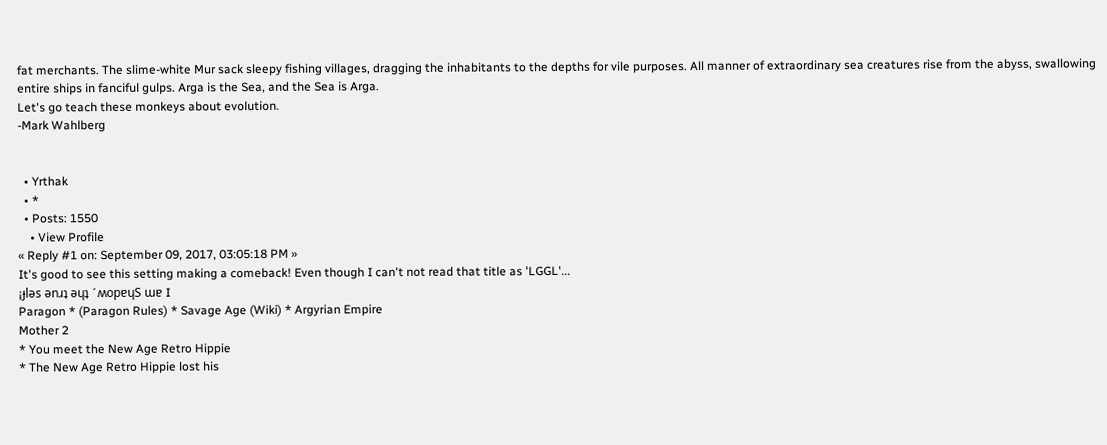fat merchants. The slime-white Mur sack sleepy fishing villages, dragging the inhabitants to the depths for vile purposes. All manner of extraordinary sea creatures rise from the abyss, swallowing entire ships in fanciful gulps. Arga is the Sea, and the Sea is Arga.
Let's go teach these monkeys about evolution.
-Mark Wahlberg


  • Yrthak
  • *
  • Posts: 1550
    • View Profile
« Reply #1 on: September 09, 2017, 03:05:18 PM »
It's good to see this setting making a comeback! Even though I can't not read that title as 'LGGL'...
¡ɟlǝs ǝnɹʇ ǝɥʇ ´ʍopɐɥS ɯɐ I
Paragon * (Paragon Rules) * Savage Age (Wiki) * Argyrian Empire
Mother 2
* You meet the New Age Retro Hippie
* The New Age Retro Hippie lost his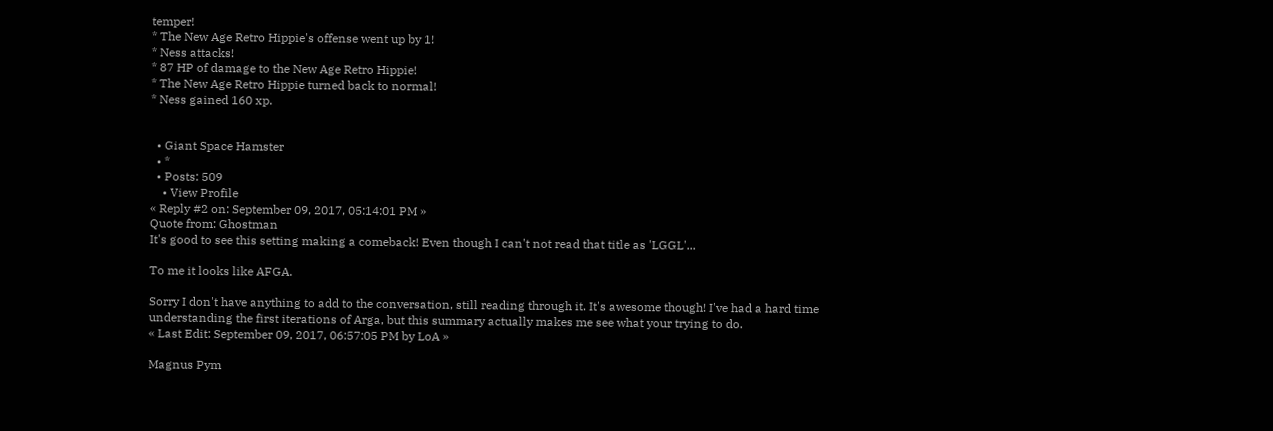temper!
* The New Age Retro Hippie's offense went up by 1!
* Ness attacks!
* 87 HP of damage to the New Age Retro Hippie!
* The New Age Retro Hippie turned back to normal!
* Ness gained 160 xp.


  • Giant Space Hamster
  • *
  • Posts: 509
    • View Profile
« Reply #2 on: September 09, 2017, 05:14:01 PM »
Quote from: Ghostman
It's good to see this setting making a comeback! Even though I can't not read that title as 'LGGL'...

To me it looks like AFGA.

Sorry I don't have anything to add to the conversation, still reading through it. It's awesome though! I've had a hard time understanding the first iterations of Arga, but this summary actually makes me see what your trying to do.
« Last Edit: September 09, 2017, 06:57:05 PM by LoA »

Magnus Pym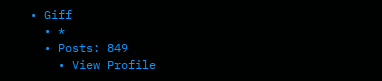• Giff
  • *
  • Posts: 849
    • View Profile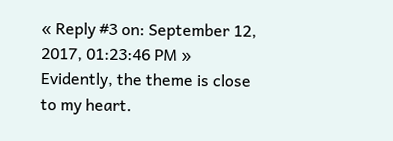« Reply #3 on: September 12, 2017, 01:23:46 PM »
Evidently, the theme is close to my heart.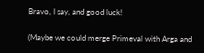Bravo, I say, and good luck!

(Maybe we could merge Primeval with Arga and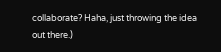collaborate? Haha, just throwing the idea out there.)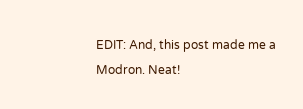EDIT: And, this post made me a Modron. Neat!